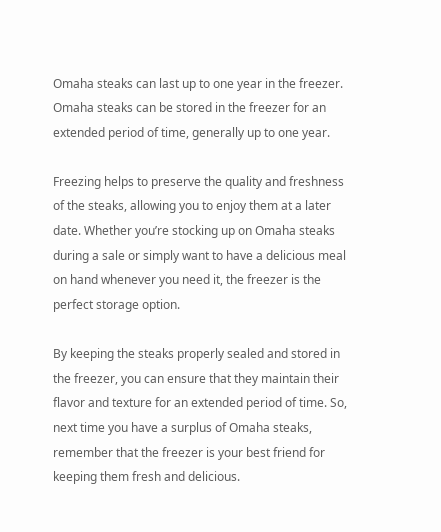Omaha steaks can last up to one year in the freezer. Omaha steaks can be stored in the freezer for an extended period of time, generally up to one year.

Freezing helps to preserve the quality and freshness of the steaks, allowing you to enjoy them at a later date. Whether you’re stocking up on Omaha steaks during a sale or simply want to have a delicious meal on hand whenever you need it, the freezer is the perfect storage option.

By keeping the steaks properly sealed and stored in the freezer, you can ensure that they maintain their flavor and texture for an extended period of time. So, next time you have a surplus of Omaha steaks, remember that the freezer is your best friend for keeping them fresh and delicious.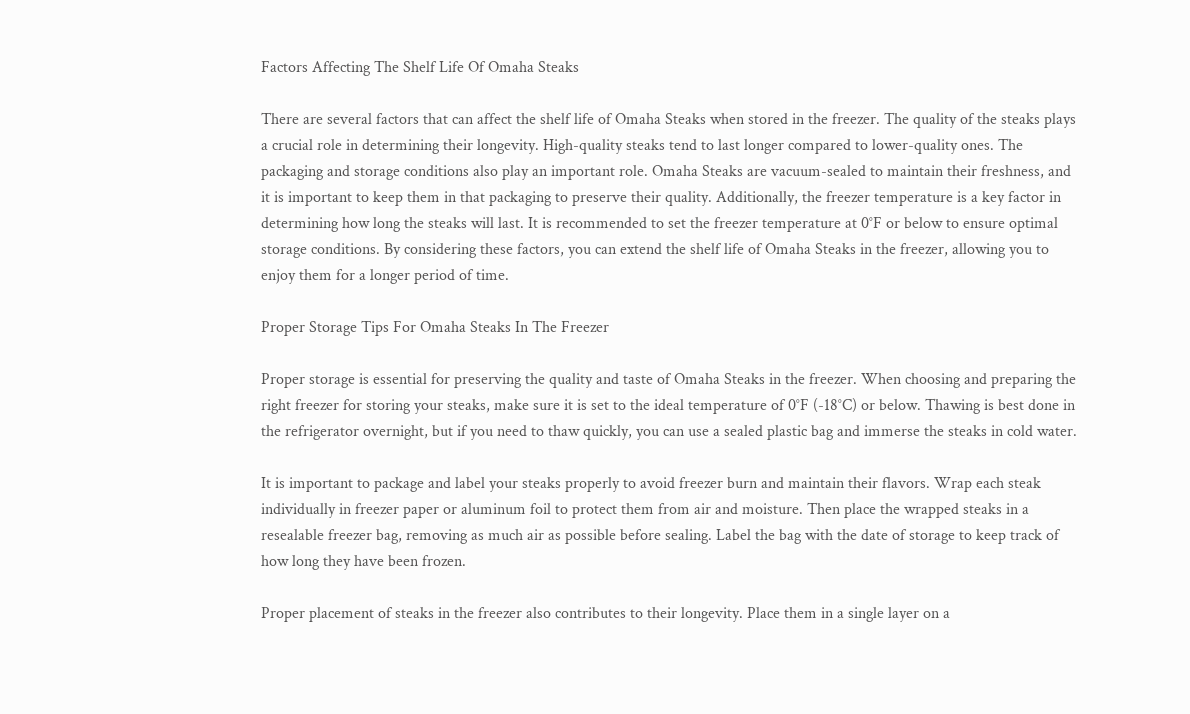Factors Affecting The Shelf Life Of Omaha Steaks

There are several factors that can affect the shelf life of Omaha Steaks when stored in the freezer. The quality of the steaks plays a crucial role in determining their longevity. High-quality steaks tend to last longer compared to lower-quality ones. The packaging and storage conditions also play an important role. Omaha Steaks are vacuum-sealed to maintain their freshness, and it is important to keep them in that packaging to preserve their quality. Additionally, the freezer temperature is a key factor in determining how long the steaks will last. It is recommended to set the freezer temperature at 0°F or below to ensure optimal storage conditions. By considering these factors, you can extend the shelf life of Omaha Steaks in the freezer, allowing you to enjoy them for a longer period of time.

Proper Storage Tips For Omaha Steaks In The Freezer

Proper storage is essential for preserving the quality and taste of Omaha Steaks in the freezer. When choosing and preparing the right freezer for storing your steaks, make sure it is set to the ideal temperature of 0°F (-18°C) or below. Thawing is best done in the refrigerator overnight, but if you need to thaw quickly, you can use a sealed plastic bag and immerse the steaks in cold water.

It is important to package and label your steaks properly to avoid freezer burn and maintain their flavors. Wrap each steak individually in freezer paper or aluminum foil to protect them from air and moisture. Then place the wrapped steaks in a resealable freezer bag, removing as much air as possible before sealing. Label the bag with the date of storage to keep track of how long they have been frozen.

Proper placement of steaks in the freezer also contributes to their longevity. Place them in a single layer on a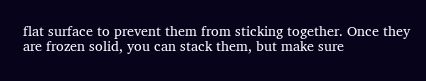flat surface to prevent them from sticking together. Once they are frozen solid, you can stack them, but make sure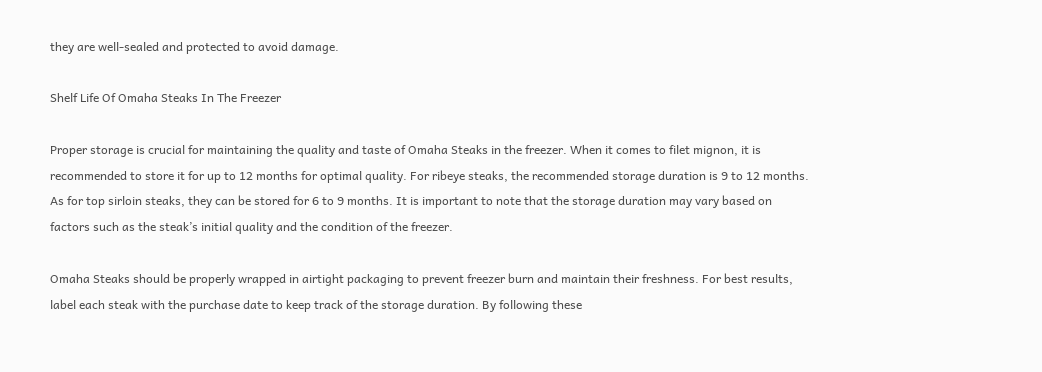they are well-sealed and protected to avoid damage.

Shelf Life Of Omaha Steaks In The Freezer

Proper storage is crucial for maintaining the quality and taste of Omaha Steaks in the freezer. When it comes to filet mignon, it is recommended to store it for up to 12 months for optimal quality. For ribeye steaks, the recommended storage duration is 9 to 12 months. As for top sirloin steaks, they can be stored for 6 to 9 months. It is important to note that the storage duration may vary based on factors such as the steak’s initial quality and the condition of the freezer.

Omaha Steaks should be properly wrapped in airtight packaging to prevent freezer burn and maintain their freshness. For best results, label each steak with the purchase date to keep track of the storage duration. By following these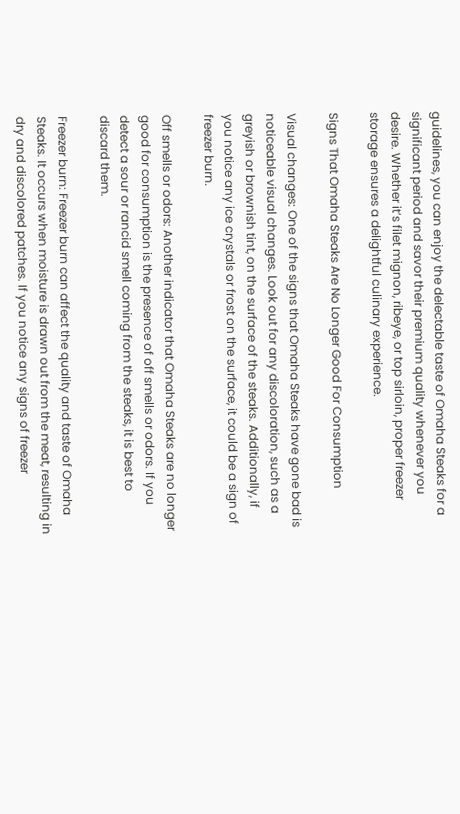guidelines, you can enjoy the delectable taste of Omaha Steaks for a significant period and savor their premium quality whenever you desire. Whether it’s filet mignon, ribeye, or top sirloin, proper freezer storage ensures a delightful culinary experience.

Signs That Omaha Steaks Are No Longer Good For Consumption

Visual changes: One of the signs that Omaha Steaks have gone bad is noticeable visual changes. Look out for any discoloration, such as a greyish or brownish tint, on the surface of the steaks. Additionally, if you notice any ice crystals or frost on the surface, it could be a sign of freezer burn.

Off smells or odors: Another indicator that Omaha Steaks are no longer good for consumption is the presence of off smells or odors. If you detect a sour or rancid smell coming from the steaks, it is best to discard them.

Freezer burn: Freezer burn can affect the quality and taste of Omaha Steaks. It occurs when moisture is drawn out from the meat, resulting in dry and discolored patches. If you notice any signs of freezer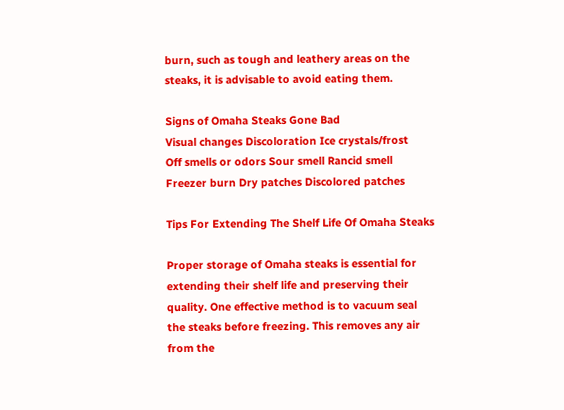burn, such as tough and leathery areas on the steaks, it is advisable to avoid eating them.

Signs of Omaha Steaks Gone Bad
Visual changes Discoloration Ice crystals/frost
Off smells or odors Sour smell Rancid smell
Freezer burn Dry patches Discolored patches

Tips For Extending The Shelf Life Of Omaha Steaks

Proper storage of Omaha steaks is essential for extending their shelf life and preserving their quality. One effective method is to vacuum seal the steaks before freezing. This removes any air from the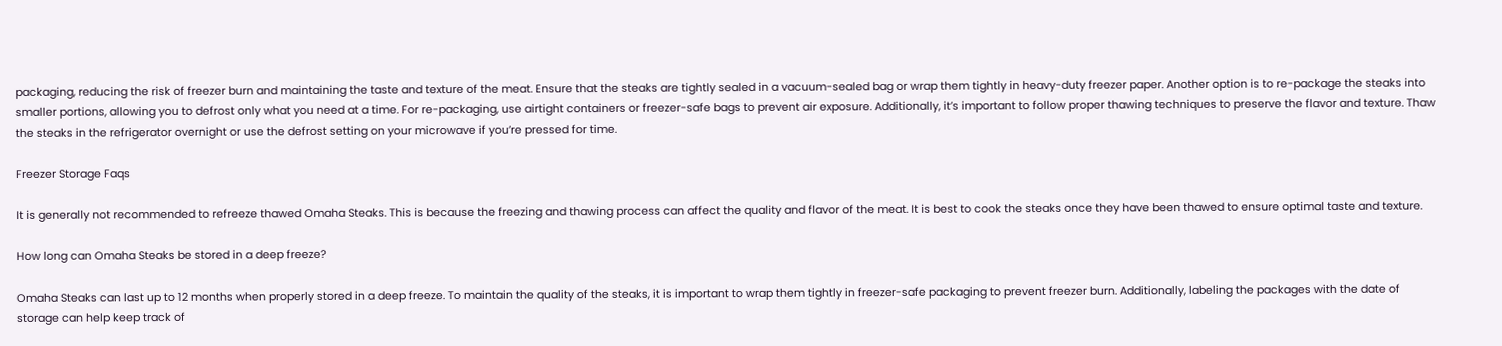packaging, reducing the risk of freezer burn and maintaining the taste and texture of the meat. Ensure that the steaks are tightly sealed in a vacuum-sealed bag or wrap them tightly in heavy-duty freezer paper. Another option is to re-package the steaks into smaller portions, allowing you to defrost only what you need at a time. For re-packaging, use airtight containers or freezer-safe bags to prevent air exposure. Additionally, it’s important to follow proper thawing techniques to preserve the flavor and texture. Thaw the steaks in the refrigerator overnight or use the defrost setting on your microwave if you’re pressed for time.

Freezer Storage Faqs

It is generally not recommended to refreeze thawed Omaha Steaks. This is because the freezing and thawing process can affect the quality and flavor of the meat. It is best to cook the steaks once they have been thawed to ensure optimal taste and texture.

How long can Omaha Steaks be stored in a deep freeze?

Omaha Steaks can last up to 12 months when properly stored in a deep freeze. To maintain the quality of the steaks, it is important to wrap them tightly in freezer-safe packaging to prevent freezer burn. Additionally, labeling the packages with the date of storage can help keep track of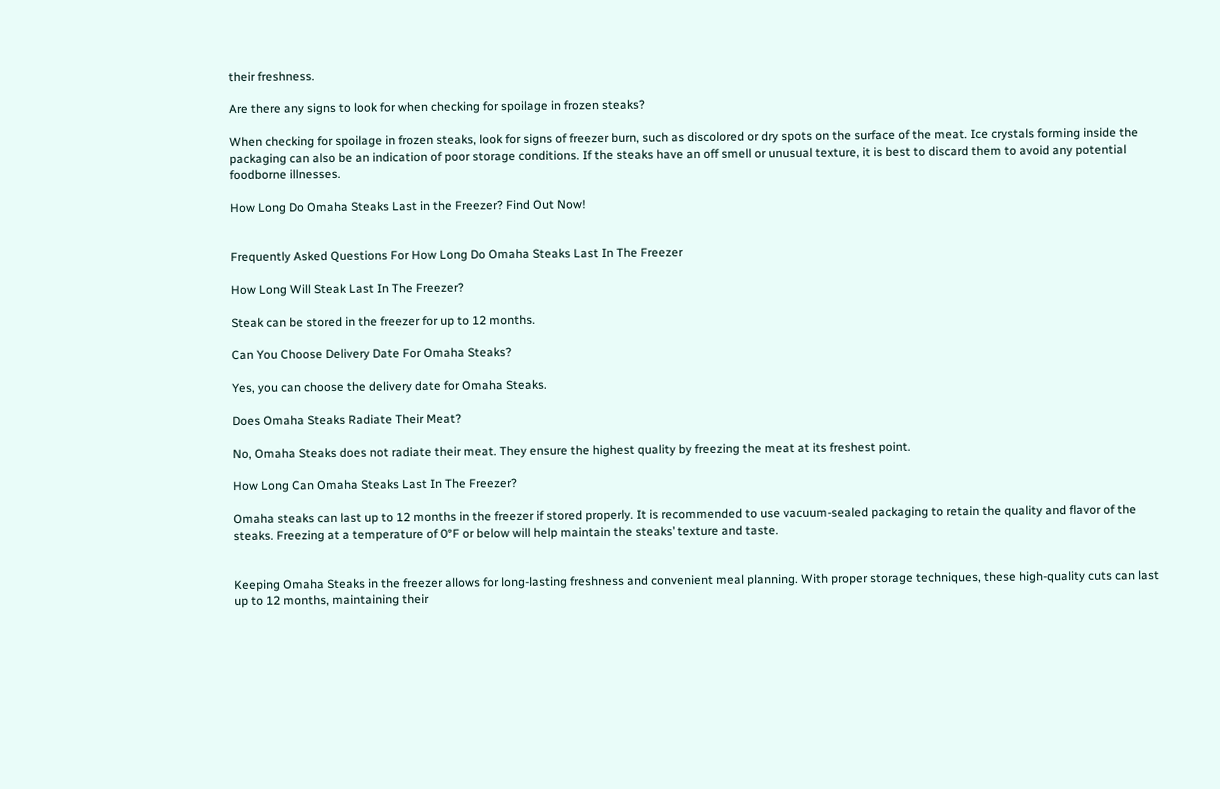their freshness.

Are there any signs to look for when checking for spoilage in frozen steaks?

When checking for spoilage in frozen steaks, look for signs of freezer burn, such as discolored or dry spots on the surface of the meat. Ice crystals forming inside the packaging can also be an indication of poor storage conditions. If the steaks have an off smell or unusual texture, it is best to discard them to avoid any potential foodborne illnesses.

How Long Do Omaha Steaks Last in the Freezer? Find Out Now!


Frequently Asked Questions For How Long Do Omaha Steaks Last In The Freezer

How Long Will Steak Last In The Freezer?

Steak can be stored in the freezer for up to 12 months.

Can You Choose Delivery Date For Omaha Steaks?

Yes, you can choose the delivery date for Omaha Steaks.

Does Omaha Steaks Radiate Their Meat?

No, Omaha Steaks does not radiate their meat. They ensure the highest quality by freezing the meat at its freshest point.

How Long Can Omaha Steaks Last In The Freezer?

Omaha steaks can last up to 12 months in the freezer if stored properly. It is recommended to use vacuum-sealed packaging to retain the quality and flavor of the steaks. Freezing at a temperature of 0°F or below will help maintain the steaks’ texture and taste.


Keeping Omaha Steaks in the freezer allows for long-lasting freshness and convenient meal planning. With proper storage techniques, these high-quality cuts can last up to 12 months, maintaining their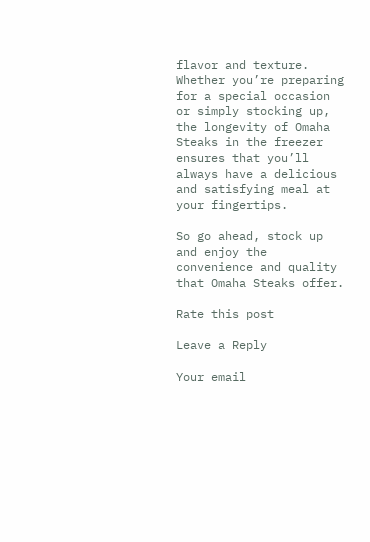flavor and texture. Whether you’re preparing for a special occasion or simply stocking up, the longevity of Omaha Steaks in the freezer ensures that you’ll always have a delicious and satisfying meal at your fingertips.

So go ahead, stock up and enjoy the convenience and quality that Omaha Steaks offer.

Rate this post

Leave a Reply

Your email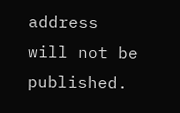address will not be published.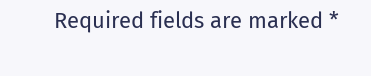Required fields are marked *